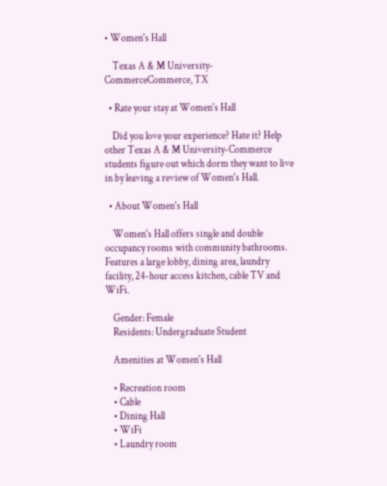• Women's Hall

    Texas A & M University-CommerceCommerce, TX

  • Rate your stay at Women's Hall

    Did you love your experience? Hate it? Help other Texas A & M University-Commerce students figure out which dorm they want to live in by leaving a review of Women's Hall.

  • About Women's Hall

    Women's Hall offers single and double occupancy rooms with community bathrooms. Features a large lobby, dining area, laundry facility, 24-hour access kitchen, cable TV and WiFi.

    Gender: Female
    Residents: Undergraduate Student

    Amenities at Women's Hall

    • Recreation room
    • Cable
    • Dining Hall
    • WiFi
    • Laundry room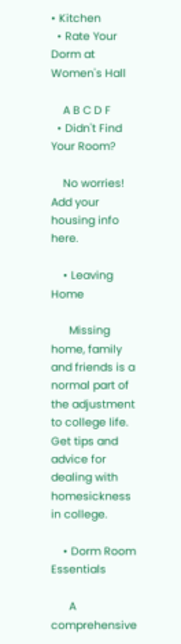• Kitchen
  • Rate Your Dorm at Women's Hall

    A B C D F
  • Didn't Find Your Room?

    No worries! Add your housing info here.

    • Leaving Home

      Missing home, family and friends is a normal part of the adjustment to college life. Get tips and advice for dealing with homesickness in college.

    • Dorm Room Essentials

      A comprehensive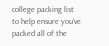college packing list to help ensure you’ve packed all of the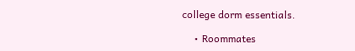college dorm essentials.

    • Roommates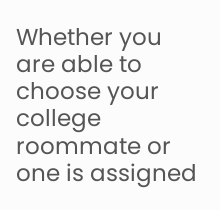Whether you are able to choose your college roommate or one is assigned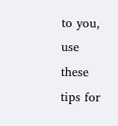to you, use these tips for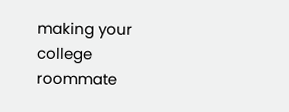making your college roommate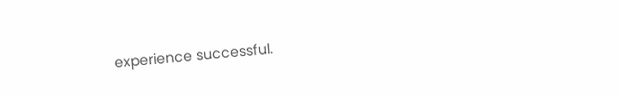experience successful.